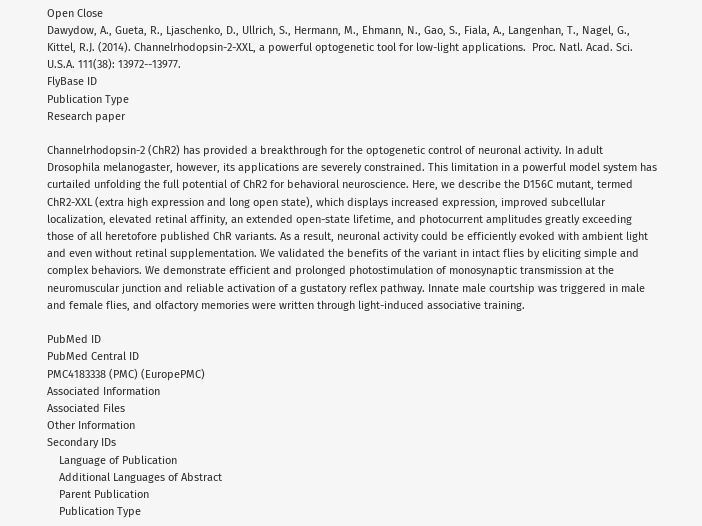Open Close
Dawydow, A., Gueta, R., Ljaschenko, D., Ullrich, S., Hermann, M., Ehmann, N., Gao, S., Fiala, A., Langenhan, T., Nagel, G., Kittel, R.J. (2014). Channelrhodopsin-2-XXL, a powerful optogenetic tool for low-light applications.  Proc. Natl. Acad. Sci. U.S.A. 111(38): 13972--13977.
FlyBase ID
Publication Type
Research paper

Channelrhodopsin-2 (ChR2) has provided a breakthrough for the optogenetic control of neuronal activity. In adult Drosophila melanogaster, however, its applications are severely constrained. This limitation in a powerful model system has curtailed unfolding the full potential of ChR2 for behavioral neuroscience. Here, we describe the D156C mutant, termed ChR2-XXL (extra high expression and long open state), which displays increased expression, improved subcellular localization, elevated retinal affinity, an extended open-state lifetime, and photocurrent amplitudes greatly exceeding those of all heretofore published ChR variants. As a result, neuronal activity could be efficiently evoked with ambient light and even without retinal supplementation. We validated the benefits of the variant in intact flies by eliciting simple and complex behaviors. We demonstrate efficient and prolonged photostimulation of monosynaptic transmission at the neuromuscular junction and reliable activation of a gustatory reflex pathway. Innate male courtship was triggered in male and female flies, and olfactory memories were written through light-induced associative training.

PubMed ID
PubMed Central ID
PMC4183338 (PMC) (EuropePMC)
Associated Information
Associated Files
Other Information
Secondary IDs
    Language of Publication
    Additional Languages of Abstract
    Parent Publication
    Publication Type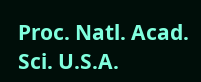Proc. Natl. Acad. Sci. U.S.A.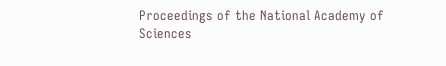Proceedings of the National Academy of Sciences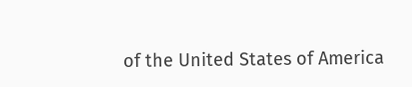of the United States of America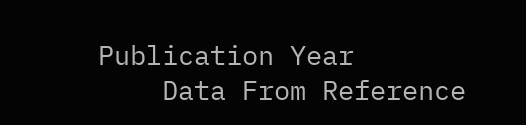Publication Year
    Data From Reference